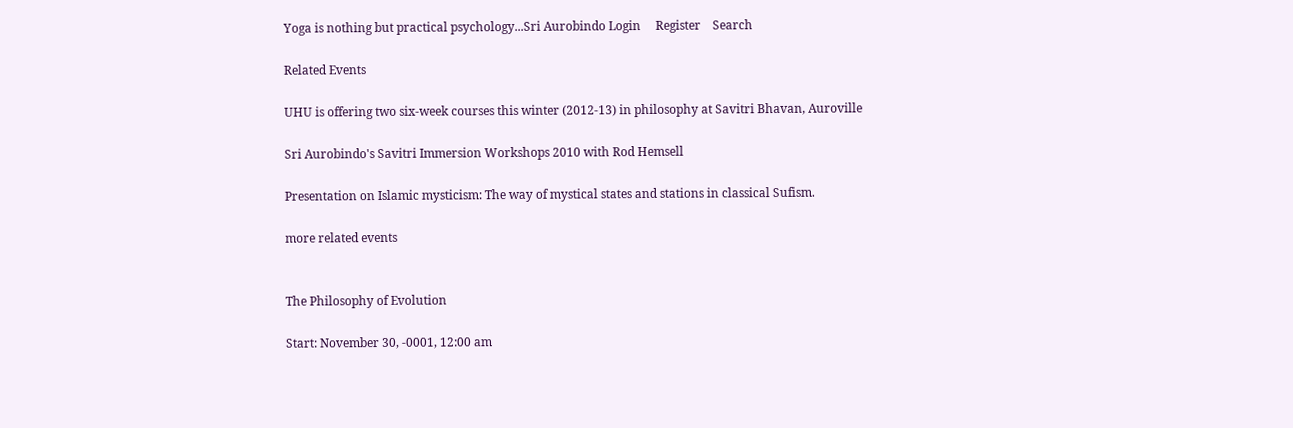Yoga is nothing but practical psychology...Sri Aurobindo Login     Register    Search

Related Events

UHU is offering two six-week courses this winter (2012-13) in philosophy at Savitri Bhavan, Auroville

Sri Aurobindo's Savitri Immersion Workshops 2010 with Rod Hemsell

Presentation on Islamic mysticism: The way of mystical states and stations in classical Sufism.

more related events


The Philosophy of Evolution

Start: November 30, -0001, 12:00 am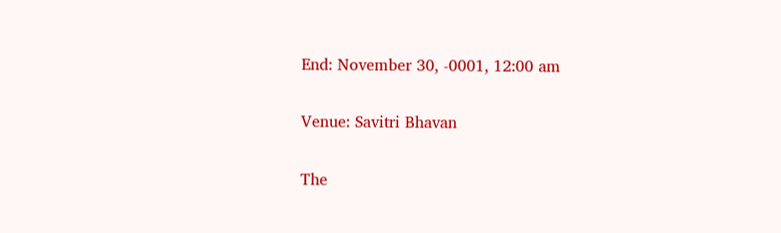End: November 30, -0001, 12:00 am

Venue: Savitri Bhavan

The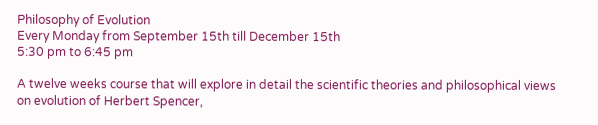Philosophy of Evolution
Every Monday from September 15th till December 15th
5:30 pm to 6:45 pm

A twelve weeks course that will explore in detail the scientific theories and philosophical views on evolution of Herbert Spencer,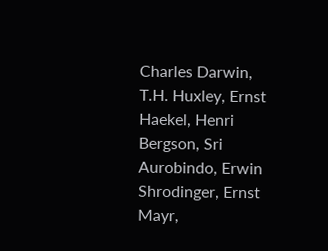Charles Darwin, T.H. Huxley, Ernst Haekel, Henri Bergson, Sri Aurobindo, Erwin Shrodinger, Ernst Mayr,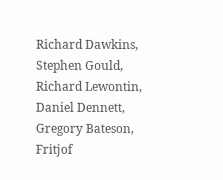Richard Dawkins, Stephen Gould, Richard Lewontin, Daniel Dennett, Gregory Bateson, Fritjof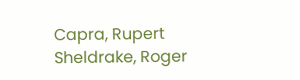Capra, Rupert Sheldrake, Roger